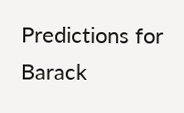Predictions for Barack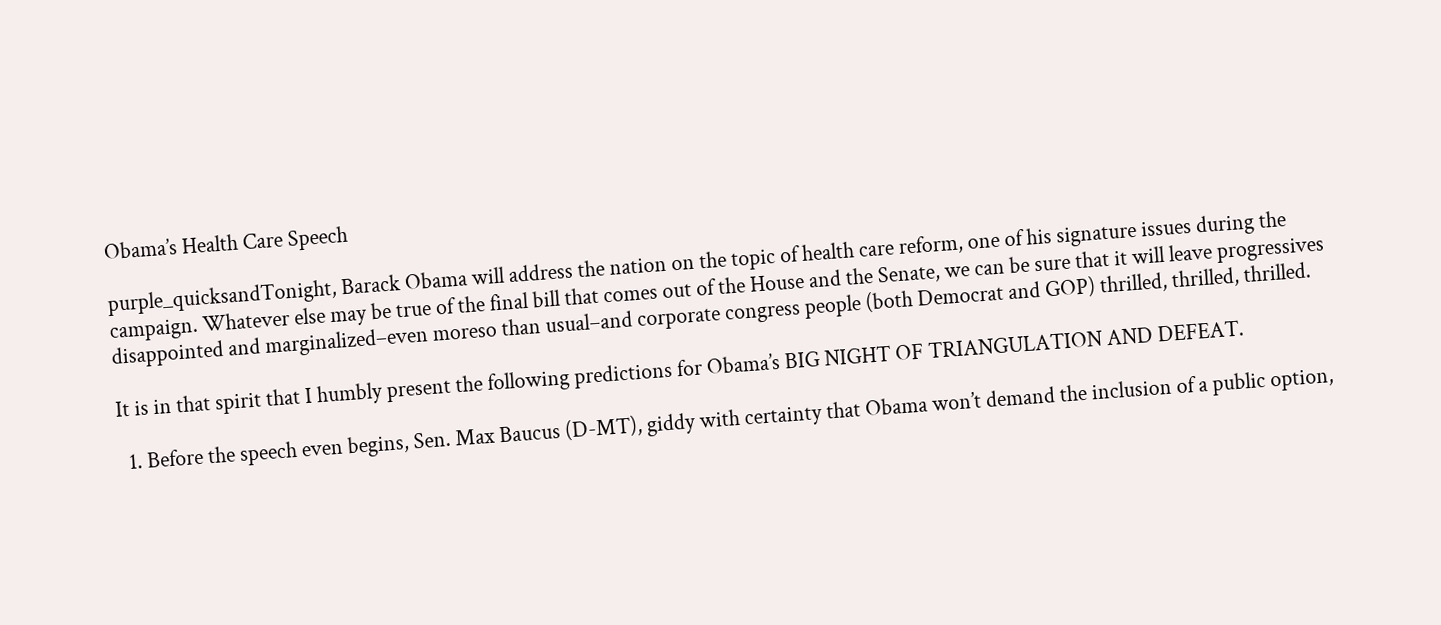Obama’s Health Care Speech

purple_quicksandTonight, Barack Obama will address the nation on the topic of health care reform, one of his signature issues during the campaign. Whatever else may be true of the final bill that comes out of the House and the Senate, we can be sure that it will leave progressives disappointed and marginalized–even moreso than usual–and corporate congress people (both Democrat and GOP) thrilled, thrilled, thrilled.

It is in that spirit that I humbly present the following predictions for Obama’s BIG NIGHT OF TRIANGULATION AND DEFEAT.

  1. Before the speech even begins, Sen. Max Baucus (D-MT), giddy with certainty that Obama won’t demand the inclusion of a public option,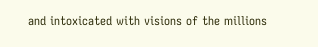and intoxicated with visions of the millions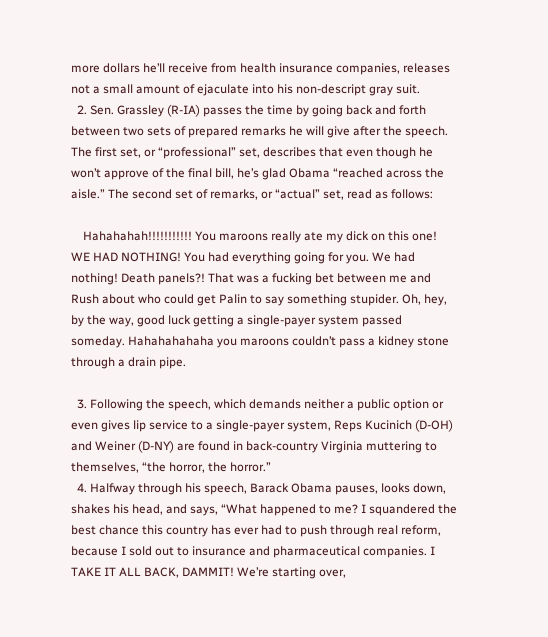more dollars he’ll receive from health insurance companies, releases not a small amount of ejaculate into his non-descript gray suit.
  2. Sen. Grassley (R-IA) passes the time by going back and forth between two sets of prepared remarks he will give after the speech. The first set, or “professional” set, describes that even though he won’t approve of the final bill, he’s glad Obama “reached across the aisle.” The second set of remarks, or “actual” set, read as follows:

    Hahahahah!!!!!!!!!!! You maroons really ate my dick on this one! WE HAD NOTHING! You had everything going for you. We had nothing! Death panels?! That was a fucking bet between me and Rush about who could get Palin to say something stupider. Oh, hey, by the way, good luck getting a single-payer system passed someday. Hahahahahaha you maroons couldn’t pass a kidney stone through a drain pipe.

  3. Following the speech, which demands neither a public option or even gives lip service to a single-payer system, Reps Kucinich (D-OH) and Weiner (D-NY) are found in back-country Virginia muttering to themselves, “the horror, the horror.”
  4. Halfway through his speech, Barack Obama pauses, looks down, shakes his head, and says, “What happened to me? I squandered the best chance this country has ever had to push through real reform, because I sold out to insurance and pharmaceutical companies. I TAKE IT ALL BACK, DAMMIT! We’re starting over,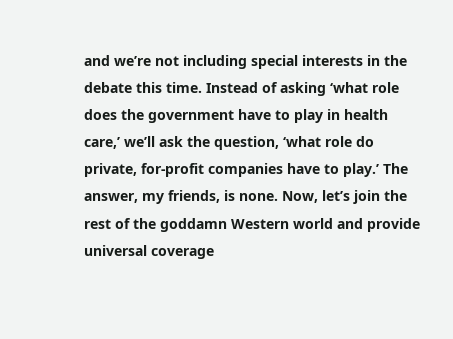and we’re not including special interests in the debate this time. Instead of asking ‘what role does the government have to play in health care,’ we’ll ask the question, ‘what role do private, for-profit companies have to play.’ The answer, my friends, is none. Now, let’s join the rest of the goddamn Western world and provide universal coverage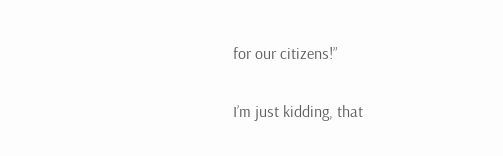for our citizens!”

I’m just kidding, that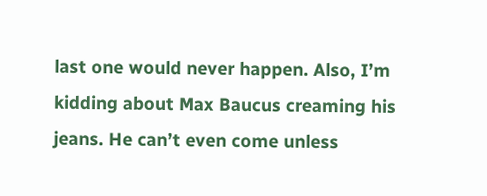last one would never happen. Also, I’m kidding about Max Baucus creaming his jeans. He can’t even come unless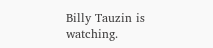Billy Tauzin is watching.